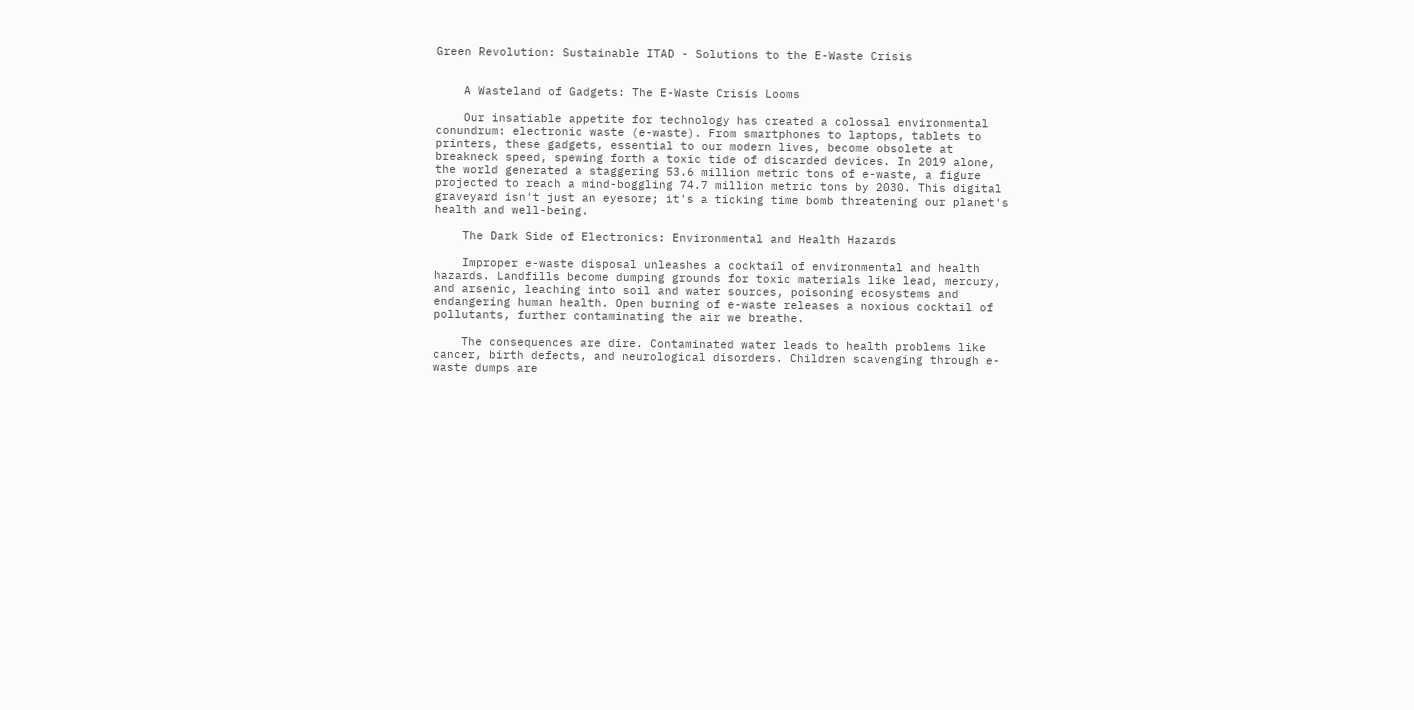Green Revolution: Sustainable ITAD - Solutions to the E-Waste Crisis


    A Wasteland of Gadgets: The E-Waste Crisis Looms

    Our insatiable appetite for technology has created a colossal environmental conundrum: electronic waste (e-waste). From smartphones to laptops, tablets to printers, these gadgets, essential to our modern lives, become obsolete at breakneck speed, spewing forth a toxic tide of discarded devices. In 2019 alone, the world generated a staggering 53.6 million metric tons of e-waste, a figure projected to reach a mind-boggling 74.7 million metric tons by 2030. This digital graveyard isn't just an eyesore; it's a ticking time bomb threatening our planet's health and well-being.

    The Dark Side of Electronics: Environmental and Health Hazards

    Improper e-waste disposal unleashes a cocktail of environmental and health hazards. Landfills become dumping grounds for toxic materials like lead, mercury, and arsenic, leaching into soil and water sources, poisoning ecosystems and endangering human health. Open burning of e-waste releases a noxious cocktail of pollutants, further contaminating the air we breathe.

    The consequences are dire. Contaminated water leads to health problems like cancer, birth defects, and neurological disorders. Children scavenging through e-waste dumps are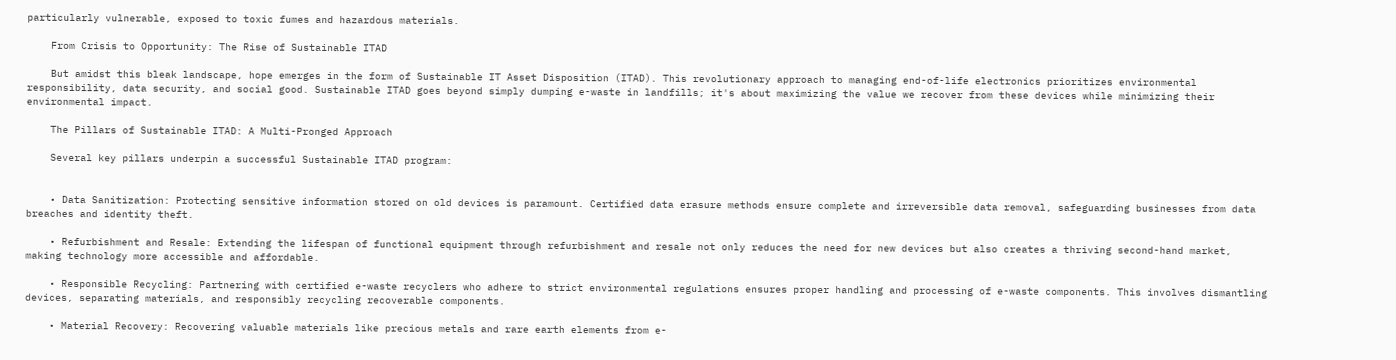particularly vulnerable, exposed to toxic fumes and hazardous materials.

    From Crisis to Opportunity: The Rise of Sustainable ITAD

    But amidst this bleak landscape, hope emerges in the form of Sustainable IT Asset Disposition (ITAD). This revolutionary approach to managing end-of-life electronics prioritizes environmental responsibility, data security, and social good. Sustainable ITAD goes beyond simply dumping e-waste in landfills; it's about maximizing the value we recover from these devices while minimizing their environmental impact.

    The Pillars of Sustainable ITAD: A Multi-Pronged Approach

    Several key pillars underpin a successful Sustainable ITAD program:


    • Data Sanitization: Protecting sensitive information stored on old devices is paramount. Certified data erasure methods ensure complete and irreversible data removal, safeguarding businesses from data breaches and identity theft.

    • Refurbishment and Resale: Extending the lifespan of functional equipment through refurbishment and resale not only reduces the need for new devices but also creates a thriving second-hand market, making technology more accessible and affordable.

    • Responsible Recycling: Partnering with certified e-waste recyclers who adhere to strict environmental regulations ensures proper handling and processing of e-waste components. This involves dismantling devices, separating materials, and responsibly recycling recoverable components.

    • Material Recovery: Recovering valuable materials like precious metals and rare earth elements from e-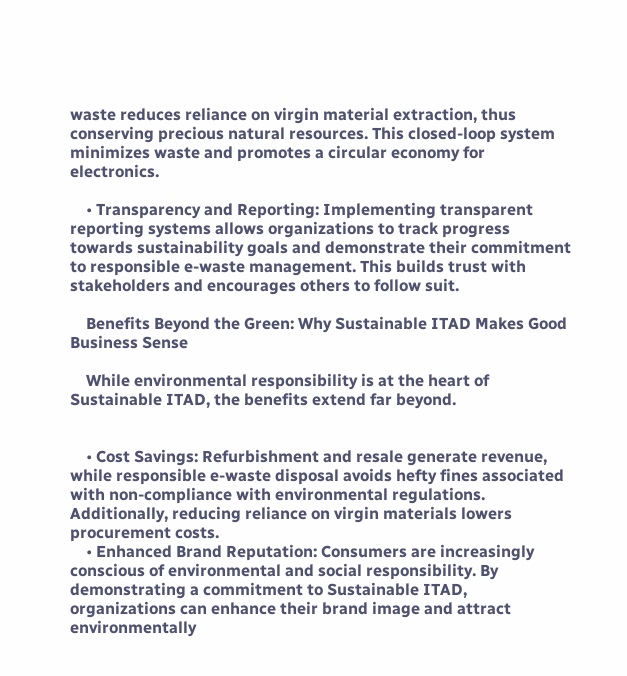waste reduces reliance on virgin material extraction, thus conserving precious natural resources. This closed-loop system minimizes waste and promotes a circular economy for electronics.

    • Transparency and Reporting: Implementing transparent reporting systems allows organizations to track progress towards sustainability goals and demonstrate their commitment to responsible e-waste management. This builds trust with stakeholders and encourages others to follow suit.

    Benefits Beyond the Green: Why Sustainable ITAD Makes Good Business Sense

    While environmental responsibility is at the heart of Sustainable ITAD, the benefits extend far beyond.


    • Cost Savings: Refurbishment and resale generate revenue, while responsible e-waste disposal avoids hefty fines associated with non-compliance with environmental regulations. Additionally, reducing reliance on virgin materials lowers procurement costs.
    • Enhanced Brand Reputation: Consumers are increasingly conscious of environmental and social responsibility. By demonstrating a commitment to Sustainable ITAD, organizations can enhance their brand image and attract environmentally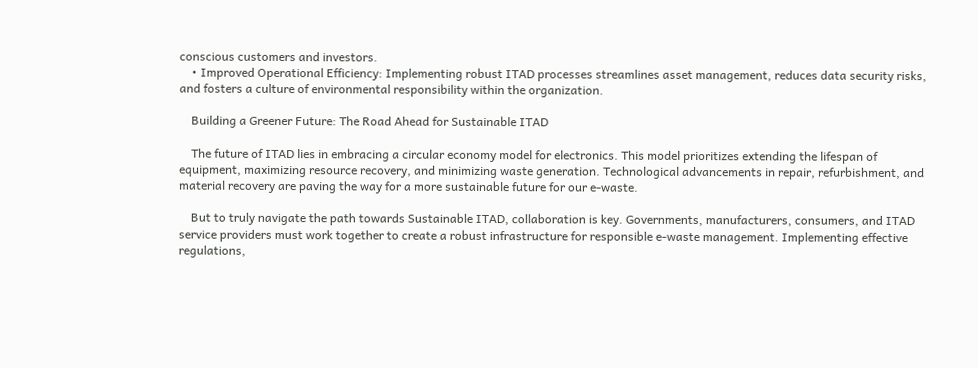conscious customers and investors.
    • Improved Operational Efficiency: Implementing robust ITAD processes streamlines asset management, reduces data security risks, and fosters a culture of environmental responsibility within the organization.

    Building a Greener Future: The Road Ahead for Sustainable ITAD

    The future of ITAD lies in embracing a circular economy model for electronics. This model prioritizes extending the lifespan of equipment, maximizing resource recovery, and minimizing waste generation. Technological advancements in repair, refurbishment, and material recovery are paving the way for a more sustainable future for our e-waste.

    But to truly navigate the path towards Sustainable ITAD, collaboration is key. Governments, manufacturers, consumers, and ITAD service providers must work together to create a robust infrastructure for responsible e-waste management. Implementing effective regulations,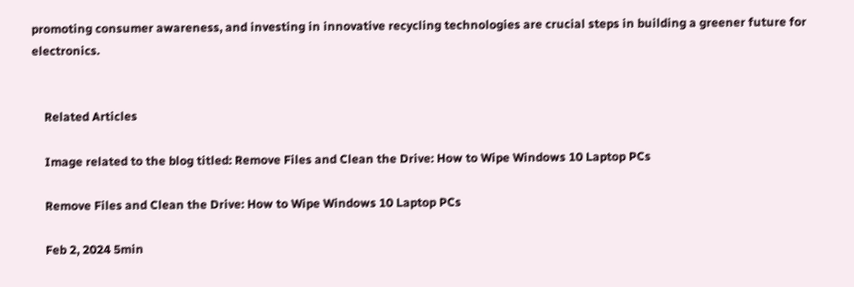promoting consumer awareness, and investing in innovative recycling technologies are crucial steps in building a greener future for electronics.


    Related Articles

    Image related to the blog titled: Remove Files and Clean the Drive: How to Wipe Windows 10 Laptop PCs

    Remove Files and Clean the Drive: How to Wipe Windows 10 Laptop PCs

    Feb 2, 2024 5min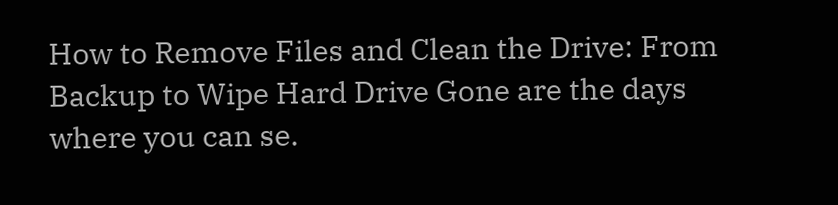How to Remove Files and Clean the Drive: From Backup to Wipe Hard Drive Gone are the days where you can se.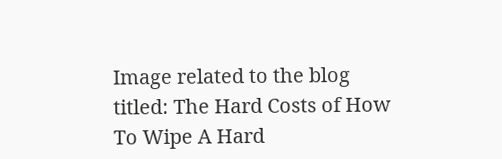Image related to the blog titled: The Hard Costs of How To Wipe A Hard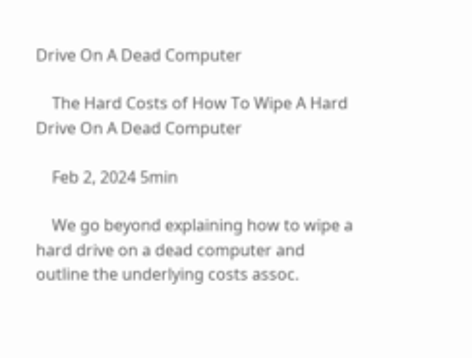Drive On A Dead Computer

    The Hard Costs of How To Wipe A Hard Drive On A Dead Computer

    Feb 2, 2024 5min

    We go beyond explaining how to wipe a hard drive on a dead computer and outline the underlying costs assoc.